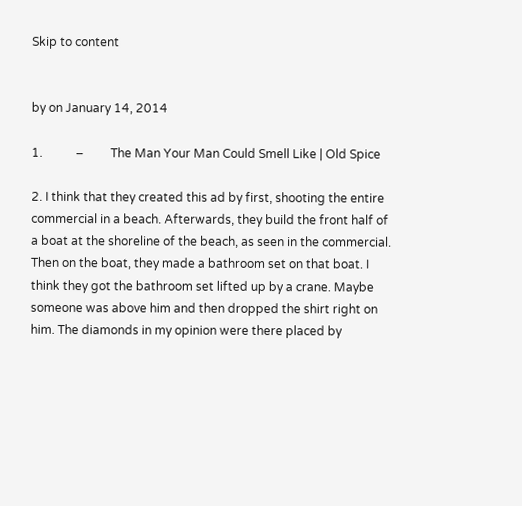Skip to content


by on January 14, 2014

1.           –         The Man Your Man Could Smell Like | Old Spice

2. I think that they created this ad by first, shooting the entire commercial in a beach. Afterwards, they build the front half of a boat at the shoreline of the beach, as seen in the commercial. Then on the boat, they made a bathroom set on that boat. I think they got the bathroom set lifted up by a crane. Maybe someone was above him and then dropped the shirt right on him. The diamonds in my opinion were there placed by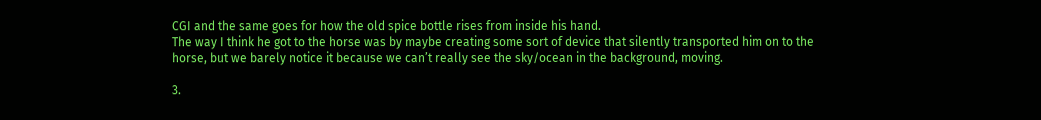CGI and the same goes for how the old spice bottle rises from inside his hand.
The way I think he got to the horse was by maybe creating some sort of device that silently transported him on to the horse, but we barely notice it because we can’t really see the sky/ocean in the background, moving.

3.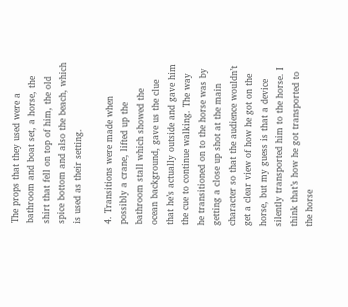The props that they used were a bathroom and boat set, a horse, the shirt that fell on top of him, the old spice bottom and also the beach, which is used as their setting.

4. Transitions were made when possibly a crane, lifted up the bathroom stall which showed the ocean background, gave us the clue that he’s actually outside and gave him the cue to continue walking. The way he transitioned on to the horse was by getting a close up shot at the main character so that the audience wouldn’t get a clear view of how he got on the horse, but my guess is that a device silently transported him to the horse. I think that’s how he got transported to the horse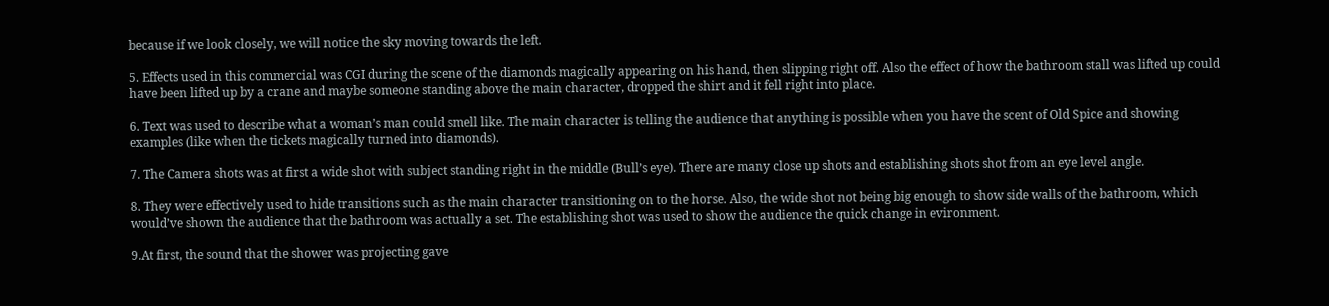because if we look closely, we will notice the sky moving towards the left.

5. Effects used in this commercial was CGI during the scene of the diamonds magically appearing on his hand, then slipping right off. Also the effect of how the bathroom stall was lifted up could have been lifted up by a crane and maybe someone standing above the main character, dropped the shirt and it fell right into place.

6. Text was used to describe what a woman’s man could smell like. The main character is telling the audience that anything is possible when you have the scent of Old Spice and showing examples (like when the tickets magically turned into diamonds).

7. The Camera shots was at first a wide shot with subject standing right in the middle (Bull’s eye). There are many close up shots and establishing shots shot from an eye level angle.

8. They were effectively used to hide transitions such as the main character transitioning on to the horse. Also, the wide shot not being big enough to show side walls of the bathroom, which would’ve shown the audience that the bathroom was actually a set. The establishing shot was used to show the audience the quick change in evironment.

9.At first, the sound that the shower was projecting gave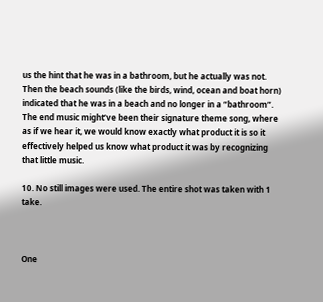us the hint that he was in a bathroom, but he actually was not. Then the beach sounds (like the birds, wind, ocean and boat horn) indicated that he was in a beach and no longer in a “bathroom”. The end music might’ve been their signature theme song, where as if we hear it, we would know exactly what product it is so it effectively helped us know what product it was by recognizing that little music.

10. No still images were used. The entire shot was taken with 1 take.



One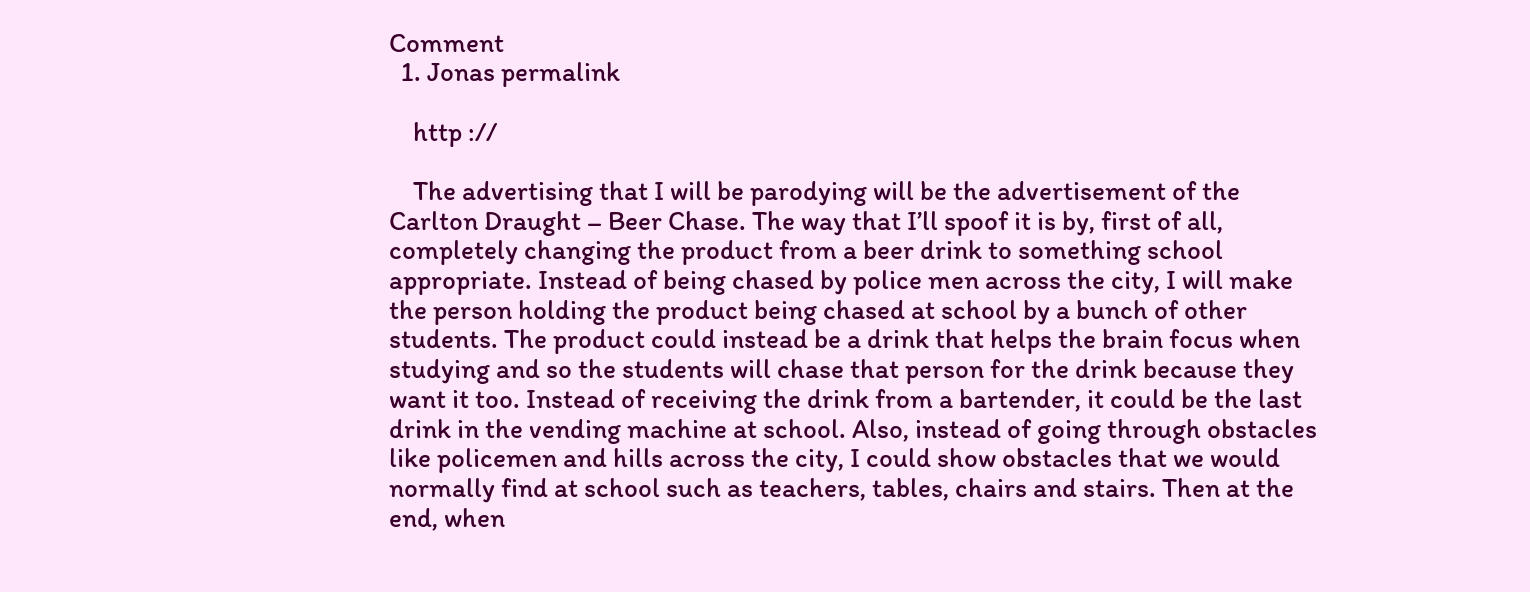Comment
  1. Jonas permalink

    http ://

    The advertising that I will be parodying will be the advertisement of the Carlton Draught – Beer Chase. The way that I’ll spoof it is by, first of all, completely changing the product from a beer drink to something school appropriate. Instead of being chased by police men across the city, I will make the person holding the product being chased at school by a bunch of other students. The product could instead be a drink that helps the brain focus when studying and so the students will chase that person for the drink because they want it too. Instead of receiving the drink from a bartender, it could be the last drink in the vending machine at school. Also, instead of going through obstacles like policemen and hills across the city, I could show obstacles that we would normally find at school such as teachers, tables, chairs and stairs. Then at the end, when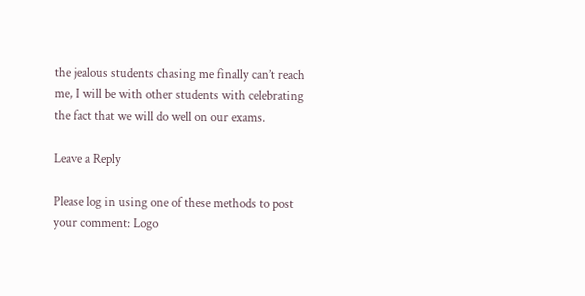the jealous students chasing me finally can’t reach me, I will be with other students with celebrating the fact that we will do well on our exams.

Leave a Reply

Please log in using one of these methods to post your comment: Logo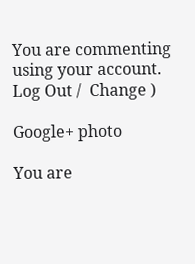You are commenting using your account. Log Out /  Change )

Google+ photo

You are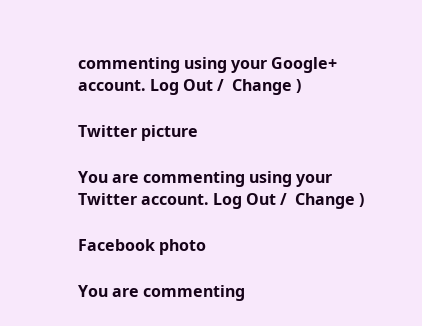commenting using your Google+ account. Log Out /  Change )

Twitter picture

You are commenting using your Twitter account. Log Out /  Change )

Facebook photo

You are commenting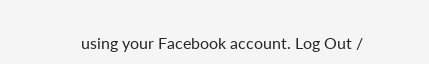using your Facebook account. Log Out /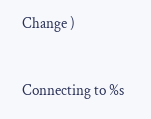Change )


Connecting to %s